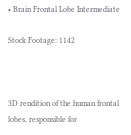• Brain Frontal Lobe Intermediate

Stock Footage: 1142



3D rendition of the human frontal lobes, responsible for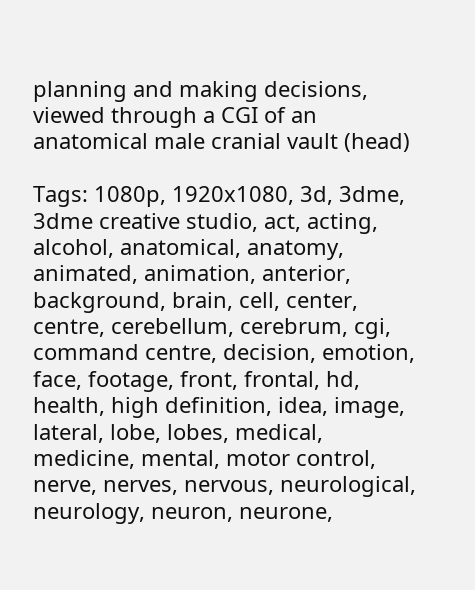planning and making decisions, viewed through a CGI of an anatomical male cranial vault (head)

Tags: 1080p, 1920x1080, 3d, 3dme, 3dme creative studio, act, acting, alcohol, anatomical, anatomy, animated, animation, anterior, background, brain, cell, center, centre, cerebellum, cerebrum, cgi, command centre, decision, emotion, face, footage, front, frontal, hd, health, high definition, idea, image, lateral, lobe, lobes, medical, medicine, mental, motor control, nerve, nerves, nervous, neurological, neurology, neuron, neurone,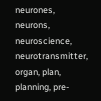neurones, neurons, neuroscience, neurotransmitter, organ, plan, planning, pre-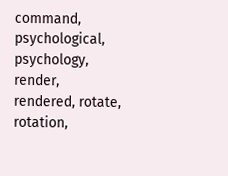command, psychological, psychology, render, rendered, rotate, rotation,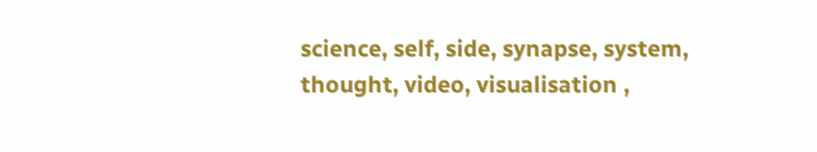science, self, side, synapse, system, thought, video, visualisation ,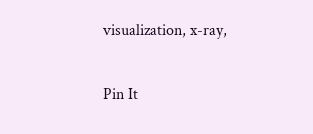visualization, x-ray,

Pin It